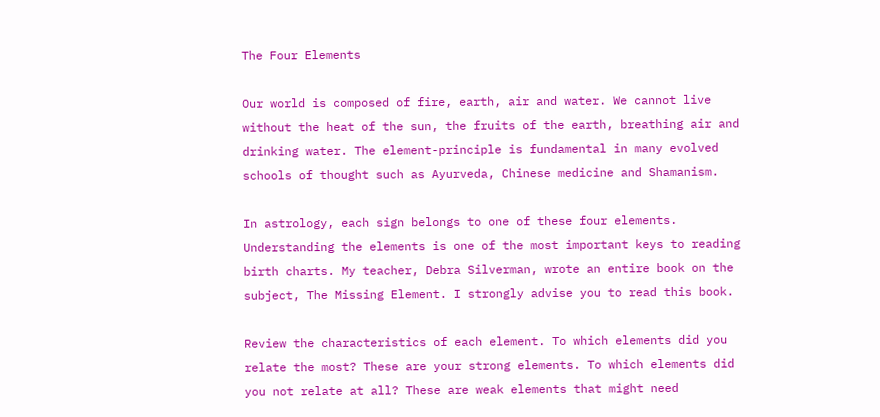The Four Elements

Our world is composed of fire, earth, air and water. We cannot live without the heat of the sun, the fruits of the earth, breathing air and drinking water. The element-principle is fundamental in many evolved schools of thought such as Ayurveda, Chinese medicine and Shamanism.

In astrology, each sign belongs to one of these four elements. Understanding the elements is one of the most important keys to reading birth charts. My teacher, Debra Silverman, wrote an entire book on the subject, The Missing Element. I strongly advise you to read this book.

Review the characteristics of each element. To which elements did you relate the most? These are your strong elements. To which elements did you not relate at all? These are weak elements that might need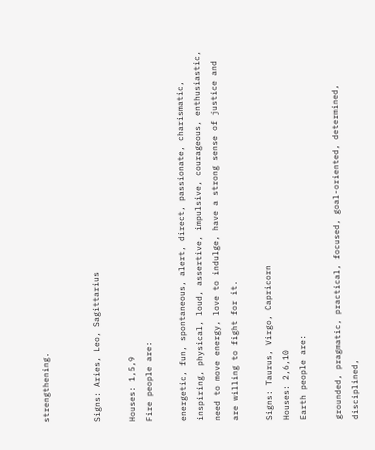strengthening.


Signs: Aries, Leo, Sagittarius

Houses: 1,5,9
Fire people are:

energetic, fun, spontaneous, alert, direct, passionate, charismatic, inspiring, physical, loud, assertive, impulsive, courageous, enthusiastic, need to move energy, love to indulge, have a strong sense of justice and are willing to fight for it.

Signs: Taurus, Virgo, Capricorn
Houses: 2,6,10
Earth people are:

grounded, pragmatic, practical, focused, goal-oriented, determined, disciplined,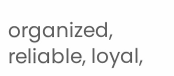organized, reliable, loyal,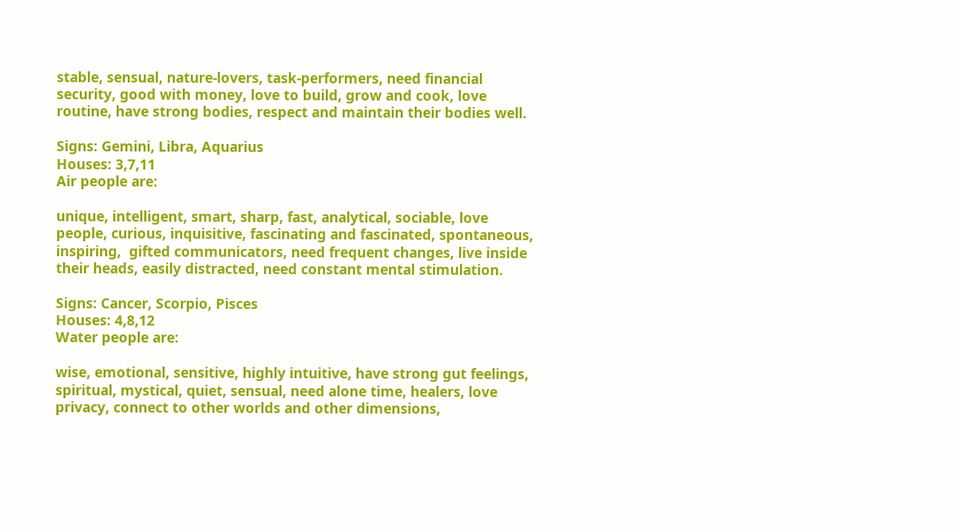stable, sensual, nature-lovers, task-performers, need financial security, good with money, love to build, grow and cook, love routine, have strong bodies, respect and maintain their bodies well.

Signs: Gemini, Libra, Aquarius
Houses: 3,7,11
Air people are:

unique, intelligent, smart, sharp, fast, analytical, sociable, love people, curious, inquisitive, fascinating and fascinated, spontaneous, inspiring,  gifted communicators, need frequent changes, live inside their heads, easily distracted, need constant mental stimulation.

Signs: Cancer, Scorpio, Pisces
Houses: 4,8,12
Water people are:

wise, emotional, sensitive, highly intuitive, have strong gut feelings, spiritual, mystical, quiet, sensual, need alone time, healers, love privacy, connect to other worlds and other dimensions,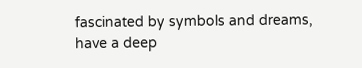fascinated by symbols and dreams, have a deep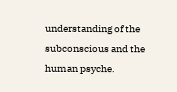understanding of the subconscious and the human psyche.